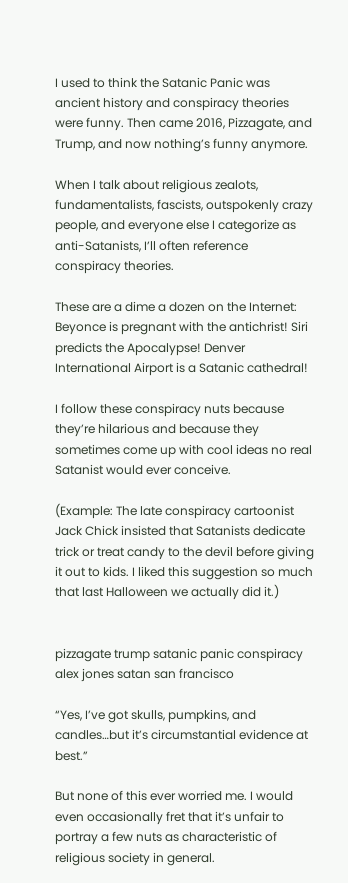I used to think the Satanic Panic was ancient history and conspiracy theories were funny. Then came 2016, Pizzagate, and Trump, and now nothing’s funny anymore.

When I talk about religious zealots, fundamentalists, fascists, outspokenly crazy people, and everyone else I categorize as anti-Satanists, I’ll often reference conspiracy theories.

These are a dime a dozen on the Internet: Beyonce is pregnant with the antichrist! Siri predicts the Apocalypse! Denver International Airport is a Satanic cathedral!

I follow these conspiracy nuts because they’re hilarious and because they sometimes come up with cool ideas no real Satanist would ever conceive.

(Example: The late conspiracy cartoonist Jack Chick insisted that Satanists dedicate trick or treat candy to the devil before giving it out to kids. I liked this suggestion so much that last Halloween we actually did it.)


pizzagate trump satanic panic conspiracy alex jones satan san francisco

“Yes, I’ve got skulls, pumpkins, and candles…but it’s circumstantial evidence at best.”

But none of this ever worried me. I would even occasionally fret that it’s unfair to portray a few nuts as characteristic of religious society in general.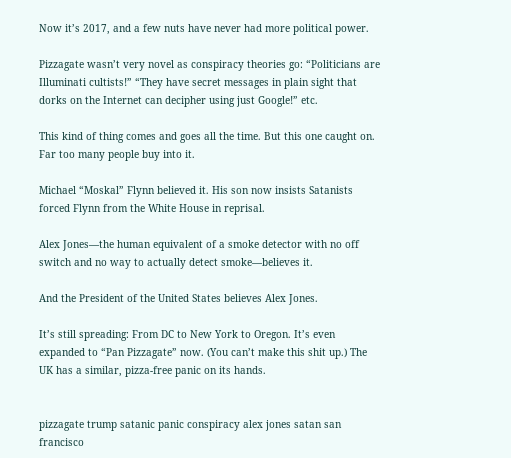Now it’s 2017, and a few nuts have never had more political power.

Pizzagate wasn’t very novel as conspiracy theories go: “Politicians are Illuminati cultists!” “They have secret messages in plain sight that dorks on the Internet can decipher using just Google!” etc.

This kind of thing comes and goes all the time. But this one caught on. Far too many people buy into it.

Michael “Moskal” Flynn believed it. His son now insists Satanists forced Flynn from the White House in reprisal.

Alex Jones—the human equivalent of a smoke detector with no off switch and no way to actually detect smoke—believes it.

And the President of the United States believes Alex Jones.

It’s still spreading: From DC to New York to Oregon. It’s even expanded to “Pan Pizzagate” now. (You can’t make this shit up.) The UK has a similar, pizza-free panic on its hands.


pizzagate trump satanic panic conspiracy alex jones satan san francisco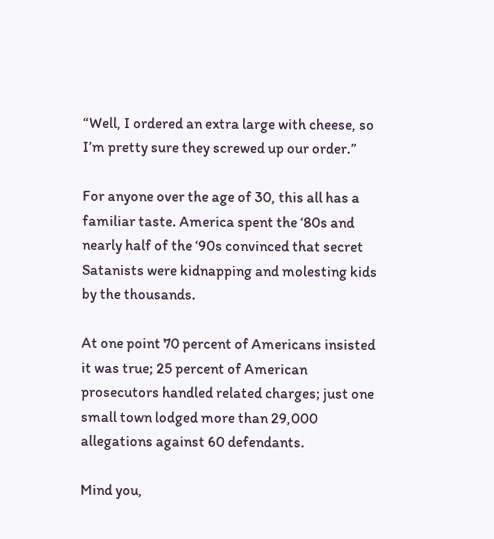“Well, I ordered an extra large with cheese, so I’m pretty sure they screwed up our order.”

For anyone over the age of 30, this all has a familiar taste. America spent the ‘80s and nearly half of the ‘90s convinced that secret Satanists were kidnapping and molesting kids by the thousands.

At one point 70 percent of Americans insisted it was true; 25 percent of American prosecutors handled related charges; just one small town lodged more than 29,000 allegations against 60 defendants.

Mind you,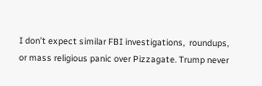I don’t expect similar FBI investigations,  roundups, or mass religious panic over Pizzagate. Trump never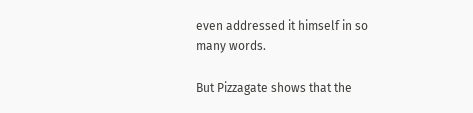even addressed it himself in so many words.

But Pizzagate shows that the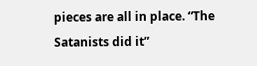pieces are all in place. “The Satanists did it”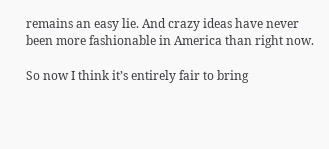remains an easy lie. And crazy ideas have never been more fashionable in America than right now.

So now I think it’s entirely fair to bring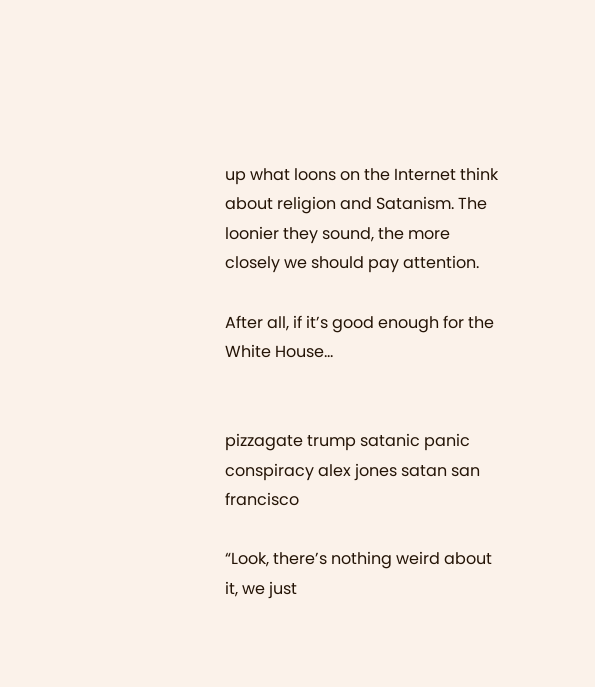up what loons on the Internet think about religion and Satanism. The loonier they sound, the more closely we should pay attention.

After all, if it’s good enough for the White House…


pizzagate trump satanic panic conspiracy alex jones satan san francisco

“Look, there’s nothing weird about it, we just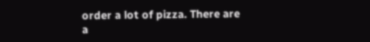order a lot of pizza. There are a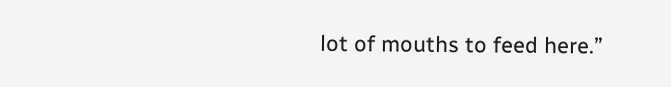lot of mouths to feed here.”